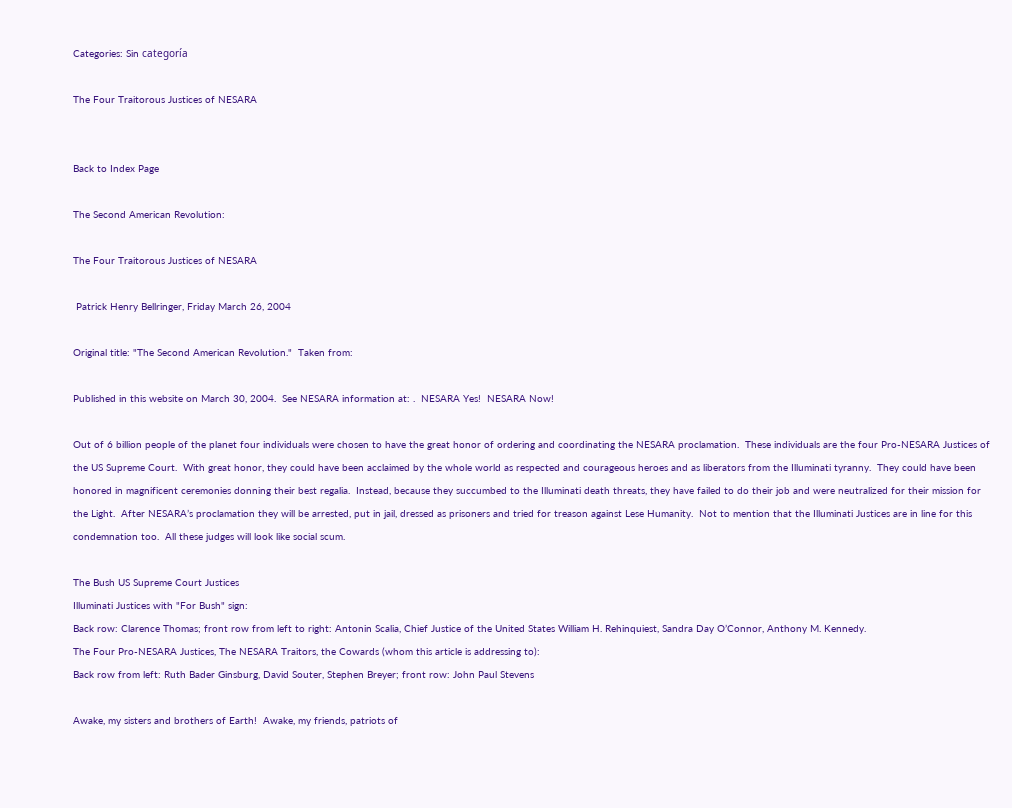Categories: Sin categoría

The Four Traitorous Justices of NESARA


Back to Index Page

The Second American Revolution:

The Four Traitorous Justices of NESARA

 Patrick Henry Bellringer, Friday March 26, 2004

Original title: "The Second American Revolution."  Taken from:

Published in this website on March 30, 2004.  See NESARA information at: .  NESARA Yes!  NESARA Now!

Out of 6 billion people of the planet four individuals were chosen to have the great honor of ordering and coordinating the NESARA proclamation.  These individuals are the four Pro-NESARA Justices of the US Supreme Court.  With great honor, they could have been acclaimed by the whole world as respected and courageous heroes and as liberators from the Illuminati tyranny.  They could have been honored in magnificent ceremonies donning their best regalia.  Instead, because they succumbed to the Illuminati death threats, they have failed to do their job and were neutralized for their mission for the Light.  After NESARA’s proclamation they will be arrested, put in jail, dressed as prisoners and tried for treason against Lese Humanity.  Not to mention that the Illuminati Justices are in line for this condemnation too.  All these judges will look like social scum.

The Bush US Supreme Court Justices
Illuminati Justices with "For Bush" sign:
Back row: Clarence Thomas; front row from left to right: Antonin Scalia, Chief Justice of the United States William H. Rehinquiest, Sandra Day O’Connor, Anthony M. Kennedy.
The Four Pro-NESARA Justices, The NESARA Traitors, the Cowards (whom this article is addressing to):
Back row from left: Ruth Bader Ginsburg, David Souter, Stephen Breyer; front row: John Paul Stevens

Awake, my sisters and brothers of Earth!  Awake, my friends, patriots of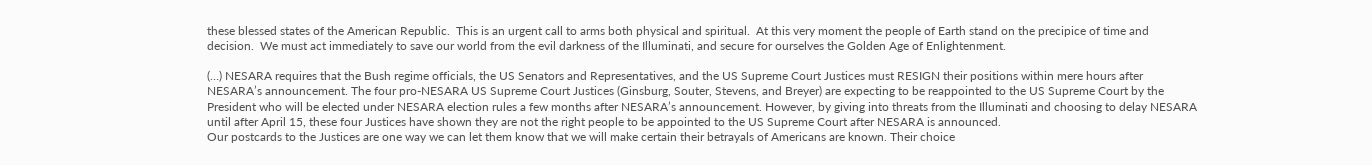these blessed states of the American Republic.  This is an urgent call to arms both physical and spiritual.  At this very moment the people of Earth stand on the precipice of time and decision.  We must act immediately to save our world from the evil darkness of the Illuminati, and secure for ourselves the Golden Age of Enlightenment.

(…) NESARA requires that the Bush regime officials, the US Senators and Representatives, and the US Supreme Court Justices must RESIGN their positions within mere hours after NESARA’s announcement. The four pro-NESARA US Supreme Court Justices (Ginsburg, Souter, Stevens, and Breyer) are expecting to be reappointed to the US Supreme Court by the President who will be elected under NESARA election rules a few months after NESARA’s announcement. However, by giving into threats from the Illuminati and choosing to delay NESARA until after April 15, these four Justices have shown they are not the right people to be appointed to the US Supreme Court after NESARA is announced.
Our postcards to the Justices are one way we can let them know that we will make certain their betrayals of Americans are known. Their choice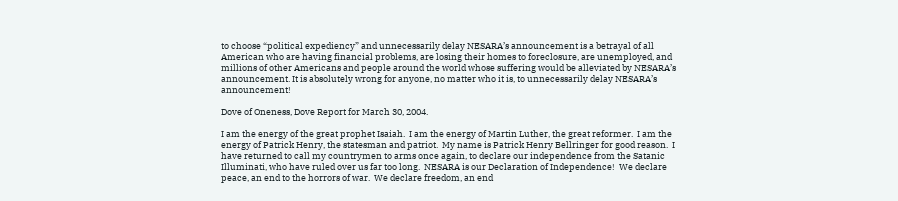to choose “political expediency” and unnecessarily delay NESARA’s announcement is a betrayal of all American who are having financial problems, are losing their homes to foreclosure, are unemployed, and millions of other Americans and people around the world whose suffering would be alleviated by NESARA’s announcement. It is absolutely wrong for anyone, no matter who it is, to unnecessarily delay NESARA’s announcement!

Dove of Oneness, Dove Report for March 30, 2004.

I am the energy of the great prophet Isaiah.  I am the energy of Martin Luther, the great reformer.  I am the energy of Patrick Henry, the statesman and patriot.  My name is Patrick Henry Bellringer for good reason.  I have returned to call my countrymen to arms once again, to declare our independence from the Satanic Illuminati, who have ruled over us far too long.  NESARA is our Declaration of Independence!  We declare peace, an end to the horrors of war.  We declare freedom, an end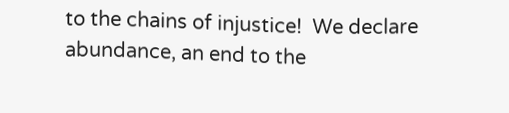to the chains of injustice!  We declare abundance, an end to the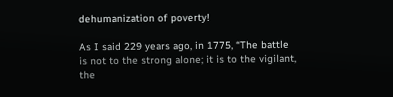dehumanization of poverty!

As I said 229 years ago, in 1775, “The battle is not to the strong alone; it is to the vigilant, the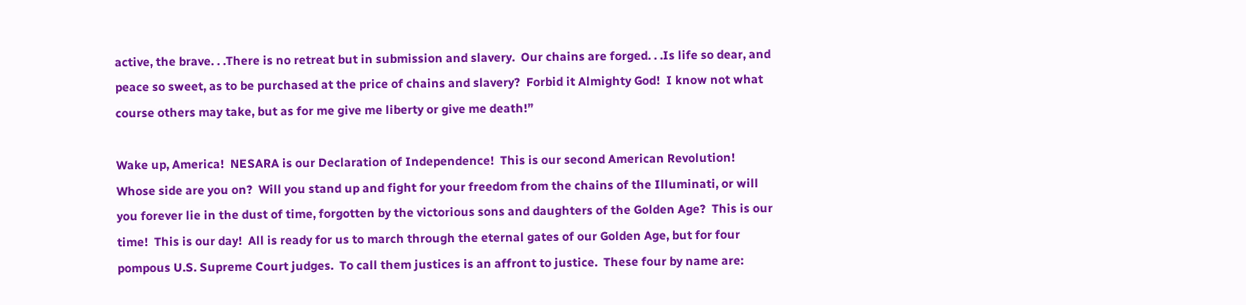active, the brave. . .There is no retreat but in submission and slavery.  Our chains are forged. . .Is life so dear, and peace so sweet, as to be purchased at the price of chains and slavery?  Forbid it Almighty God!  I know not what course others may take, but as for me give me liberty or give me death!”

Wake up, America!  NESARA is our Declaration of Independence!  This is our second American Revolution!  Whose side are you on?  Will you stand up and fight for your freedom from the chains of the Illuminati, or will you forever lie in the dust of time, forgotten by the victorious sons and daughters of the Golden Age?  This is our time!  This is our day!  All is ready for us to march through the eternal gates of our Golden Age, but for four pompous U.S. Supreme Court judges.  To call them justices is an affront to justice.  These four by name are: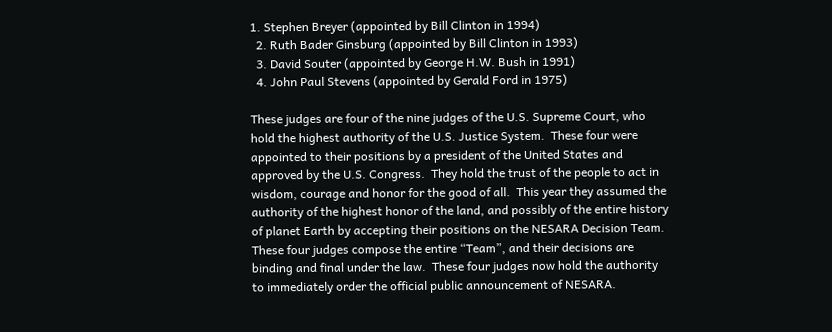1. Stephen Breyer (appointed by Bill Clinton in 1994)
  2. Ruth Bader Ginsburg (appointed by Bill Clinton in 1993)
  3. David Souter (appointed by George H.W. Bush in 1991)
  4. John Paul Stevens (appointed by Gerald Ford in 1975)

These judges are four of the nine judges of the U.S. Supreme Court, who hold the highest authority of the U.S. Justice System.  These four were appointed to their positions by a president of the United States and approved by the U.S. Congress.  They hold the trust of the people to act in wisdom, courage and honor for the good of all.  This year they assumed the authority of the highest honor of the land, and possibly of the entire history of planet Earth by accepting their positions on the NESARA Decision Team.  These four judges compose the entire “Team”, and their decisions are binding and final under the law.  These four judges now hold the authority to immediately order the official public announcement of NESARA.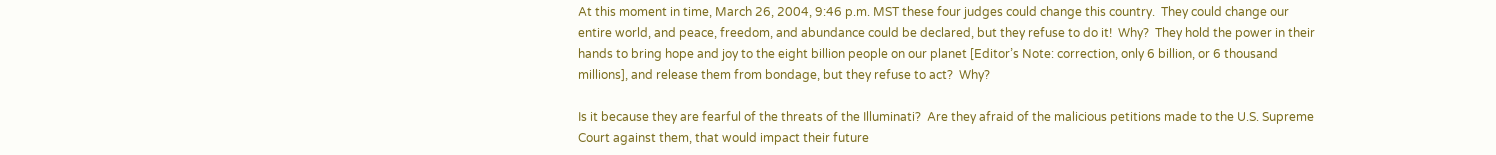At this moment in time, March 26, 2004, 9:46 p.m. MST these four judges could change this country.  They could change our entire world, and peace, freedom, and abundance could be declared, but they refuse to do it!  Why?  They hold the power in their hands to bring hope and joy to the eight billion people on our planet [Editor’s Note: correction, only 6 billion, or 6 thousand millions], and release them from bondage, but they refuse to act?  Why?

Is it because they are fearful of the threats of the Illuminati?  Are they afraid of the malicious petitions made to the U.S. Supreme Court against them, that would impact their future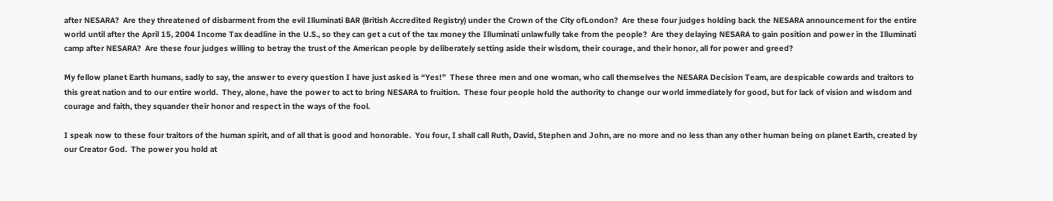after NESARA?  Are they threatened of disbarment from the evil Illuminati BAR (British Accredited Registry) under the Crown of the City ofLondon?  Are these four judges holding back the NESARA announcement for the entire world until after the April 15, 2004 Income Tax deadline in the U.S., so they can get a cut of the tax money the Illuminati unlawfully take from the people?  Are they delaying NESARA to gain position and power in the Illuminati camp after NESARA?  Are these four judges willing to betray the trust of the American people by deliberately setting aside their wisdom, their courage, and their honor, all for power and greed?

My fellow planet Earth humans, sadly to say, the answer to every question I have just asked is “Yes!”  These three men and one woman, who call themselves the NESARA Decision Team, are despicable cowards and traitors to this great nation and to our entire world.  They, alone, have the power to act to bring NESARA to fruition.  These four people hold the authority to change our world immediately for good, but for lack of vision and wisdom and courage and faith, they squander their honor and respect in the ways of the fool.

I speak now to these four traitors of the human spirit, and of all that is good and honorable.  You four, I shall call Ruth, David, Stephen and John, are no more and no less than any other human being on planet Earth, created by our Creator God.  The power you hold at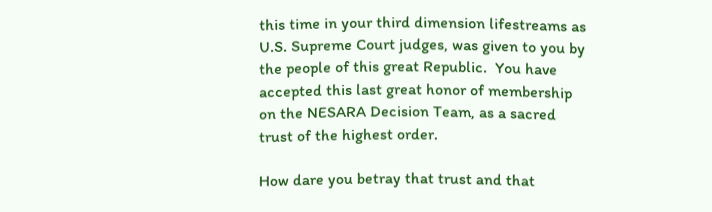this time in your third dimension lifestreams as U.S. Supreme Court judges, was given to you by the people of this great Republic.  You have accepted this last great honor of membership on the NESARA Decision Team, as a sacred trust of the highest order.

How dare you betray that trust and that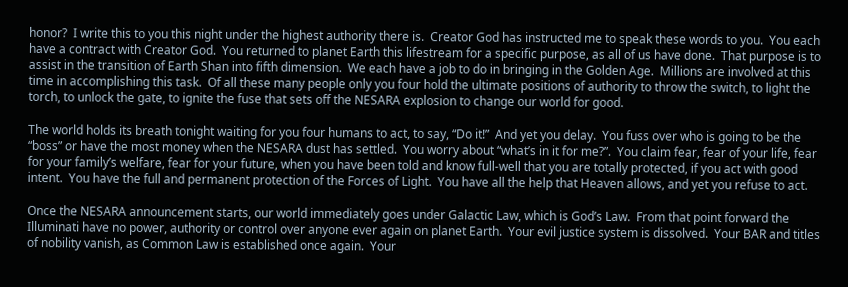honor?  I write this to you this night under the highest authority there is.  Creator God has instructed me to speak these words to you.  You each have a contract with Creator God.  You returned to planet Earth this lifestream for a specific purpose, as all of us have done.  That purpose is to assist in the transition of Earth Shan into fifth dimension.  We each have a job to do in bringing in the Golden Age.  Millions are involved at this time in accomplishing this task.  Of all these many people only you four hold the ultimate positions of authority to throw the switch, to light the torch, to unlock the gate, to ignite the fuse that sets off the NESARA explosion to change our world for good.

The world holds its breath tonight waiting for you four humans to act, to say, “Do it!”  And yet you delay.  You fuss over who is going to be the “boss” or have the most money when the NESARA dust has settled.  You worry about “what’s in it for me?”.  You claim fear, fear of your life, fear for your family’s welfare, fear for your future, when you have been told and know full-well that you are totally protected, if you act with good intent.  You have the full and permanent protection of the Forces of Light.  You have all the help that Heaven allows, and yet you refuse to act.

Once the NESARA announcement starts, our world immediately goes under Galactic Law, which is God’s Law.  From that point forward the Illuminati have no power, authority or control over anyone ever again on planet Earth.  Your evil justice system is dissolved.  Your BAR and titles of nobility vanish, as Common Law is established once again.  Your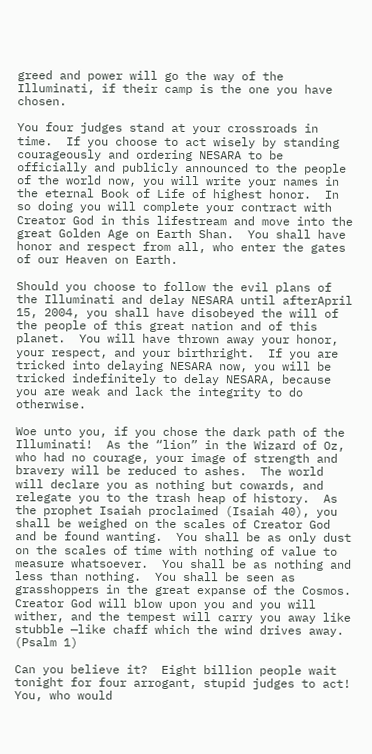greed and power will go the way of the Illuminati, if their camp is the one you have chosen.

You four judges stand at your crossroads in time.  If you choose to act wisely by standing courageously and ordering NESARA to be officially and publicly announced to the people of the world now, you will write your names in the eternal Book of Life of highest honor.  In so doing you will complete your contract with Creator God in this lifestream and move into the great Golden Age on Earth Shan.  You shall have honor and respect from all, who enter the gates of our Heaven on Earth.

Should you choose to follow the evil plans of the Illuminati and delay NESARA until afterApril 15, 2004, you shall have disobeyed the will of the people of this great nation and of this planet.  You will have thrown away your honor, your respect, and your birthright.  If you are tricked into delaying NESARA now, you will be tricked indefinitely to delay NESARA, because you are weak and lack the integrity to do otherwise.

Woe unto you, if you chose the dark path of the Illuminati!  As the “lion” in the Wizard of Oz, who had no courage, your image of strength and bravery will be reduced to ashes.  The world will declare you as nothing but cowards, and relegate you to the trash heap of history.  As the prophet Isaiah proclaimed (Isaiah 40), you shall be weighed on the scales of Creator God and be found wanting.  You shall be as only dust on the scales of time with nothing of value to measure whatsoever.  You shall be as nothing and less than nothing.  You shall be seen as grasshoppers in the great expanse of the Cosmos.  Creator God will blow upon you and you will wither, and the tempest will carry you away like stubble —like chaff which the wind drives away. (Psalm 1)

Can you believe it?  Eight billion people wait tonight for four arrogant, stupid judges to act!  You, who would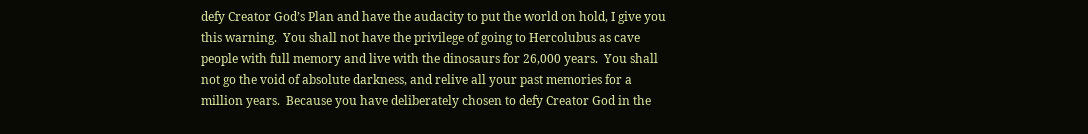defy Creator God’s Plan and have the audacity to put the world on hold, I give you this warning.  You shall not have the privilege of going to Hercolubus as cave people with full memory and live with the dinosaurs for 26,000 years.  You shall not go the void of absolute darkness, and relive all your past memories for a million years.  Because you have deliberately chosen to defy Creator God in the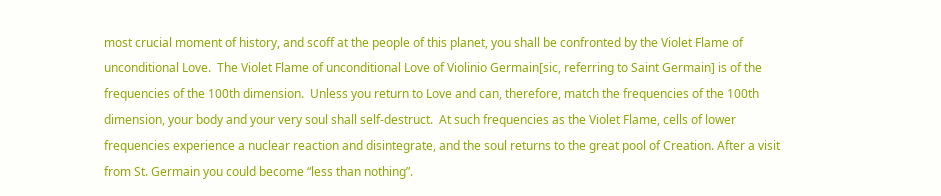most crucial moment of history, and scoff at the people of this planet, you shall be confronted by the Violet Flame of unconditional Love.  The Violet Flame of unconditional Love of Violinio Germain[sic, referring to Saint Germain] is of the frequencies of the 100th dimension.  Unless you return to Love and can, therefore, match the frequencies of the 100th dimension, your body and your very soul shall self-destruct.  At such frequencies as the Violet Flame, cells of lower frequencies experience a nuclear reaction and disintegrate, and the soul returns to the great pool of Creation. After a visit from St. Germain you could become “less than nothing”.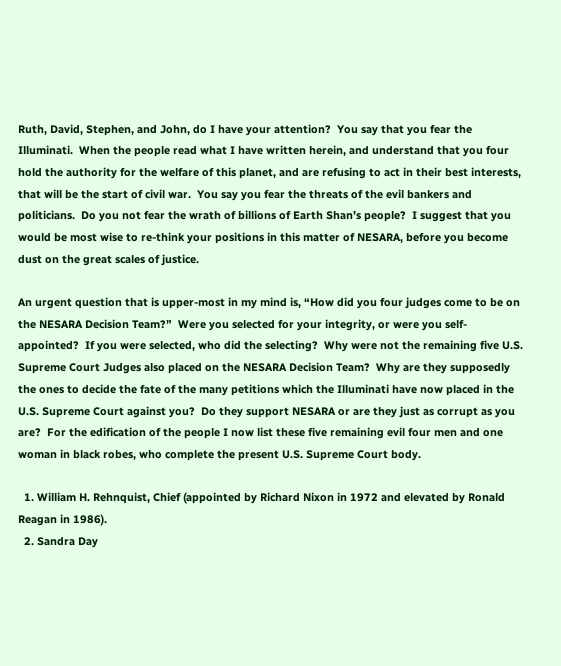Ruth, David, Stephen, and John, do I have your attention?  You say that you fear the Illuminati.  When the people read what I have written herein, and understand that you four hold the authority for the welfare of this planet, and are refusing to act in their best interests, that will be the start of civil war.  You say you fear the threats of the evil bankers and politicians.  Do you not fear the wrath of billions of Earth Shan’s people?  I suggest that you would be most wise to re-think your positions in this matter of NESARA, before you become dust on the great scales of justice.

An urgent question that is upper-most in my mind is, “How did you four judges come to be on the NESARA Decision Team?”  Were you selected for your integrity, or were you self-appointed?  If you were selected, who did the selecting?  Why were not the remaining five U.S. Supreme Court Judges also placed on the NESARA Decision Team?  Why are they supposedly the ones to decide the fate of the many petitions which the Illuminati have now placed in the U.S. Supreme Court against you?  Do they support NESARA or are they just as corrupt as you are?  For the edification of the people I now list these five remaining evil four men and one woman in black robes, who complete the present U.S. Supreme Court body.

  1. William H. Rehnquist, Chief (appointed by Richard Nixon in 1972 and elevated by Ronald Reagan in 1986).
  2. Sandra Day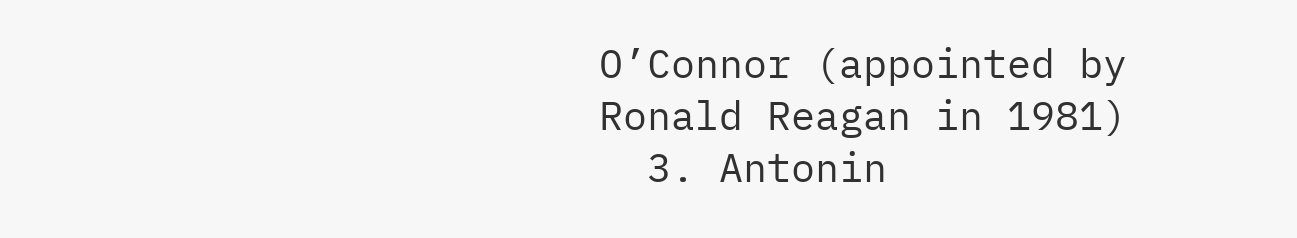O’Connor (appointed by Ronald Reagan in 1981)
  3. Antonin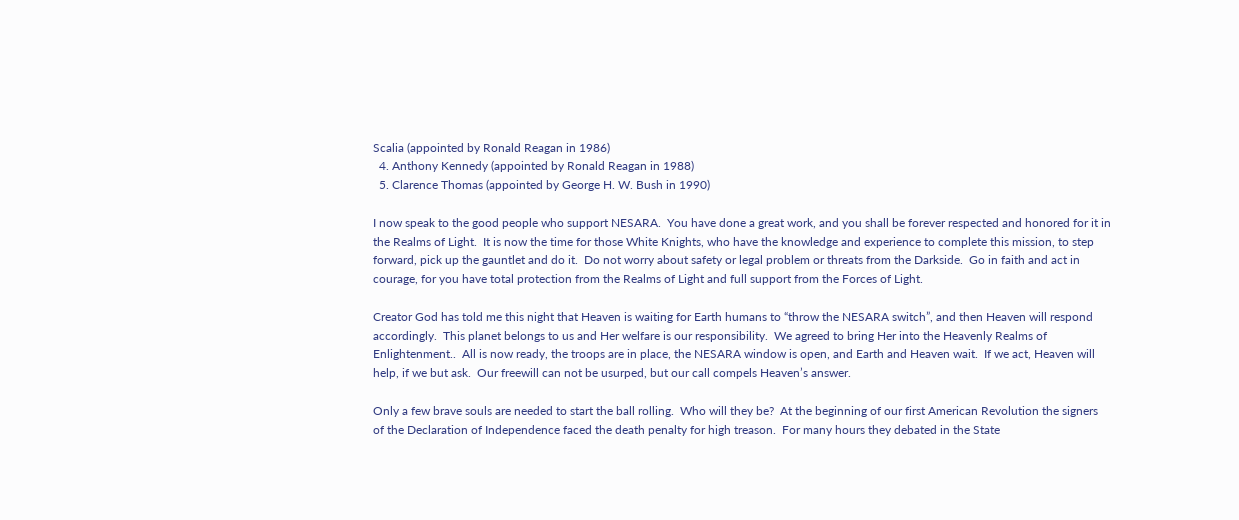Scalia (appointed by Ronald Reagan in 1986)
  4. Anthony Kennedy (appointed by Ronald Reagan in 1988)
  5. Clarence Thomas (appointed by George H. W. Bush in 1990)

I now speak to the good people who support NESARA.  You have done a great work, and you shall be forever respected and honored for it in the Realms of Light.  It is now the time for those White Knights, who have the knowledge and experience to complete this mission, to step forward, pick up the gauntlet and do it.  Do not worry about safety or legal problem or threats from the Darkside.  Go in faith and act in courage, for you have total protection from the Realms of Light and full support from the Forces of Light.

Creator God has told me this night that Heaven is waiting for Earth humans to “throw the NESARA switch”, and then Heaven will respond accordingly.  This planet belongs to us and Her welfare is our responsibility.  We agreed to bring Her into the Heavenly Realms of Enlightenment..  All is now ready, the troops are in place, the NESARA window is open, and Earth and Heaven wait.  If we act, Heaven will help, if we but ask.  Our freewill can not be usurped, but our call compels Heaven’s answer.

Only a few brave souls are needed to start the ball rolling.  Who will they be?  At the beginning of our first American Revolution the signers of the Declaration of Independence faced the death penalty for high treason.  For many hours they debated in the State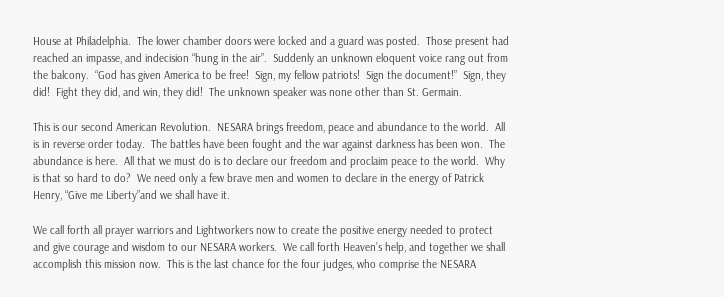House at Philadelphia.  The lower chamber doors were locked and a guard was posted.  Those present had reached an impasse, and indecision “hung in the air”.  Suddenly an unknown eloquent voice rang out from the balcony.  “God has given America to be free!  Sign, my fellow patriots!  Sign the document!”  Sign, they did!  Fight they did, and win, they did!  The unknown speaker was none other than St. Germain.

This is our second American Revolution.  NESARA brings freedom, peace and abundance to the world.  All is in reverse order today.  The battles have been fought and the war against darkness has been won.  The abundance is here.  All that we must do is to declare our freedom and proclaim peace to the world.  Why is that so hard to do?  We need only a few brave men and women to declare in the energy of Patrick Henry, “Give me Liberty”and we shall have it.

We call forth all prayer warriors and Lightworkers now to create the positive energy needed to protect and give courage and wisdom to our NESARA workers.  We call forth Heaven’s help, and together we shall accomplish this mission now.  This is the last chance for the four judges, who comprise the NESARA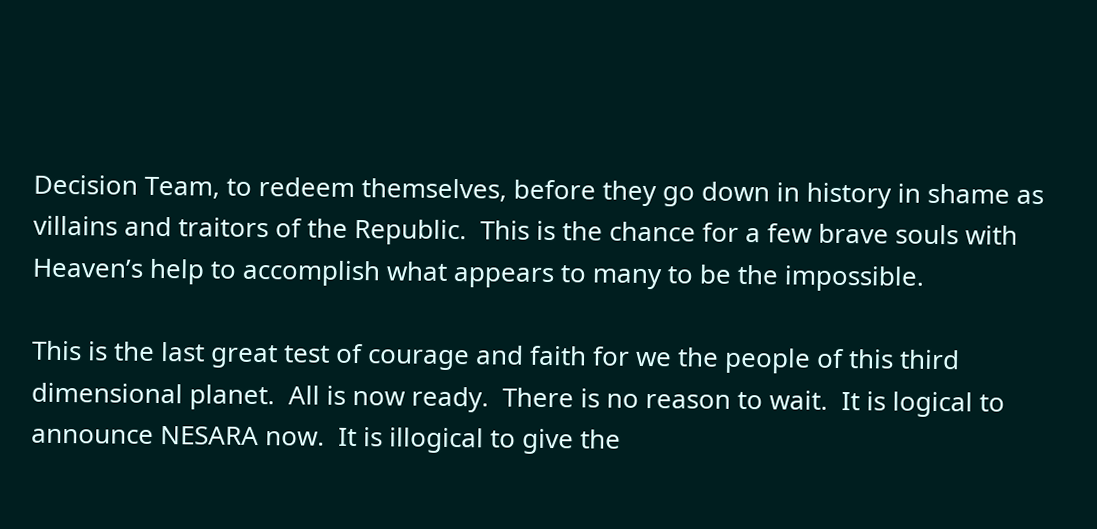Decision Team, to redeem themselves, before they go down in history in shame as villains and traitors of the Republic.  This is the chance for a few brave souls with Heaven’s help to accomplish what appears to many to be the impossible.

This is the last great test of courage and faith for we the people of this third dimensional planet.  All is now ready.  There is no reason to wait.  It is logical to announce NESARA now.  It is illogical to give the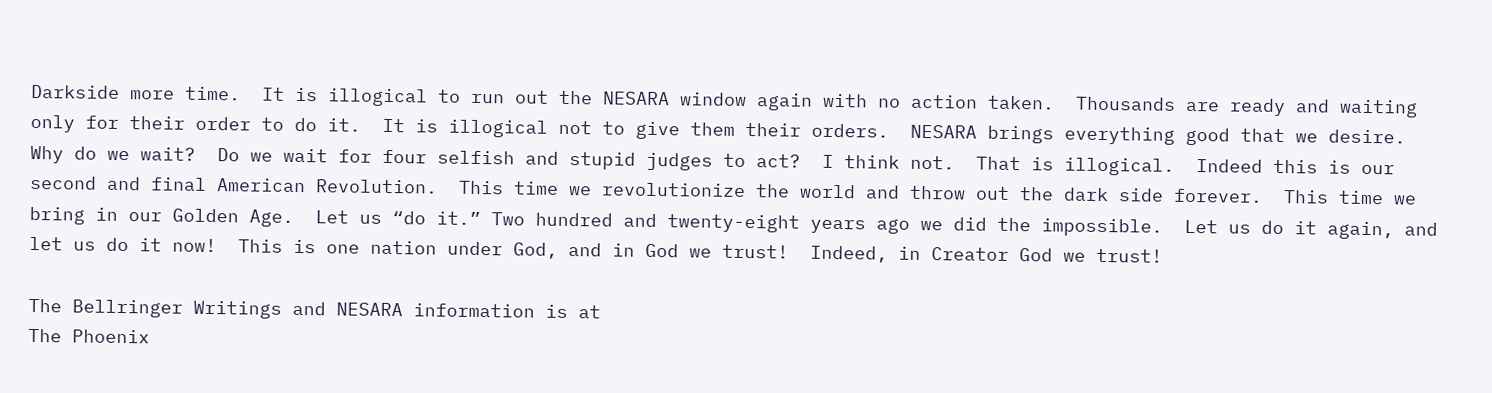Darkside more time.  It is illogical to run out the NESARA window again with no action taken.  Thousands are ready and waiting only for their order to do it.  It is illogical not to give them their orders.  NESARA brings everything good that we desire.  Why do we wait?  Do we wait for four selfish and stupid judges to act?  I think not.  That is illogical.  Indeed this is our second and final American Revolution.  This time we revolutionize the world and throw out the dark side forever.  This time we bring in our Golden Age.  Let us “do it.” Two hundred and twenty-eight years ago we did the impossible.  Let us do it again, and let us do it now!  This is one nation under God, and in God we trust!  Indeed, in Creator God we trust!

The Bellringer Writings and NESARA information is at
The Phoenix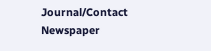Journal/Contact Newspaper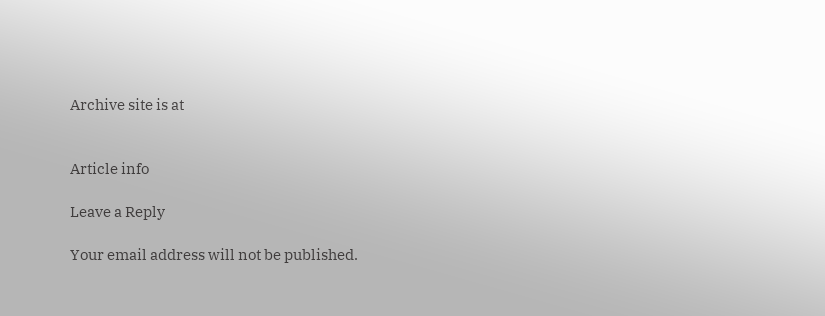Archive site is at


Article info

Leave a Reply

Your email address will not be published.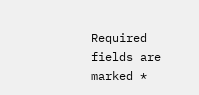Required fields are marked *